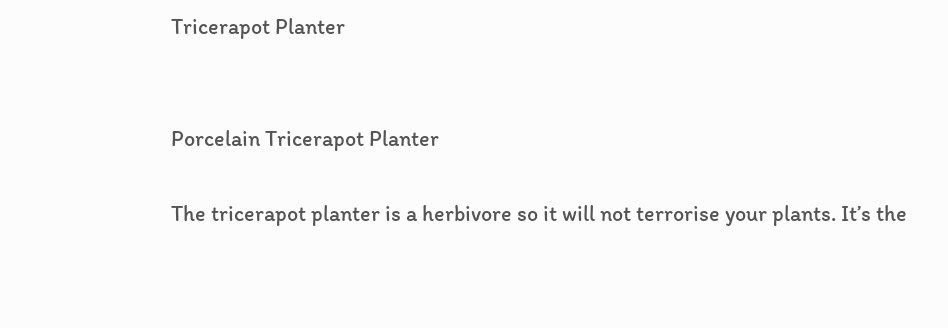Tricerapot Planter


Porcelain Tricerapot Planter

The tricerapot planter is a herbivore so it will not terrorise your plants. It’s the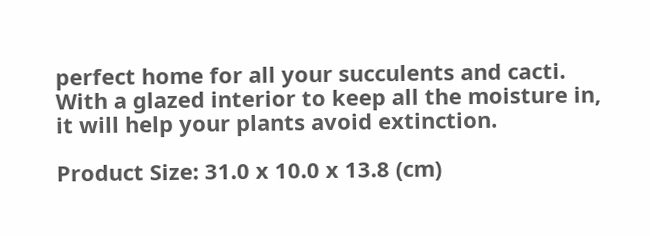perfect home for all your succulents and cacti. With a glazed interior to keep all the moisture in, it will help your plants avoid extinction.

Product Size: 31.0 x 10.0 x 13.8 (cm)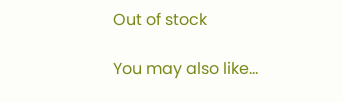Out of stock

You may also like…